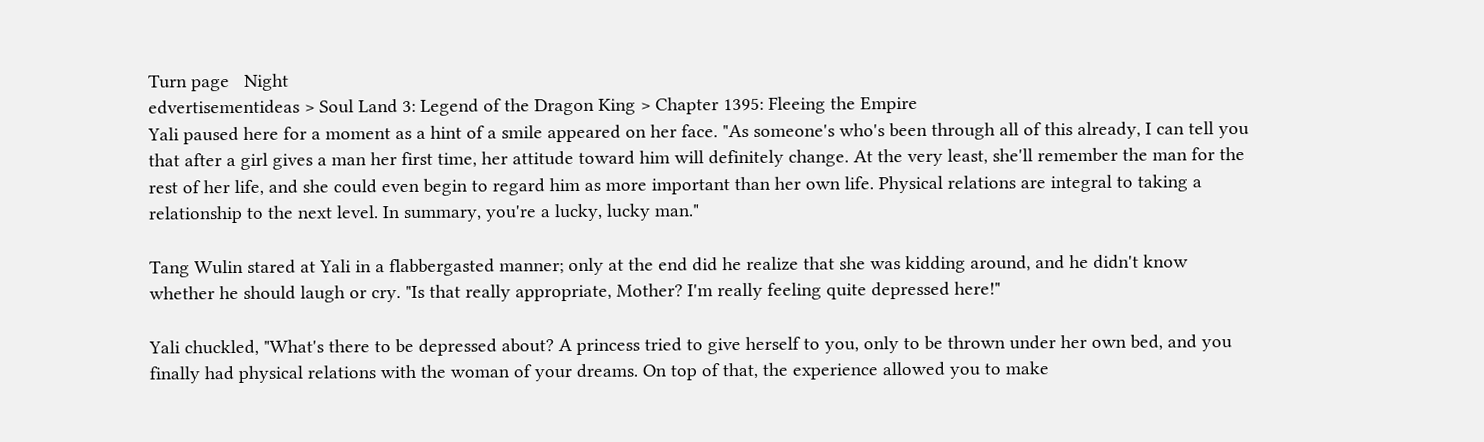Turn page   Night
edvertisementideas > Soul Land 3: Legend of the Dragon King > Chapter 1395: Fleeing the Empire
Yali paused here for a moment as a hint of a smile appeared on her face. "As someone's who's been through all of this already, I can tell you that after a girl gives a man her first time, her attitude toward him will definitely change. At the very least, she'll remember the man for the rest of her life, and she could even begin to regard him as more important than her own life. Physical relations are integral to taking a relationship to the next level. In summary, you're a lucky, lucky man."

Tang Wulin stared at Yali in a flabbergasted manner; only at the end did he realize that she was kidding around, and he didn't know whether he should laugh or cry. "Is that really appropriate, Mother? I'm really feeling quite depressed here!"

Yali chuckled, "What's there to be depressed about? A princess tried to give herself to you, only to be thrown under her own bed, and you finally had physical relations with the woman of your dreams. On top of that, the experience allowed you to make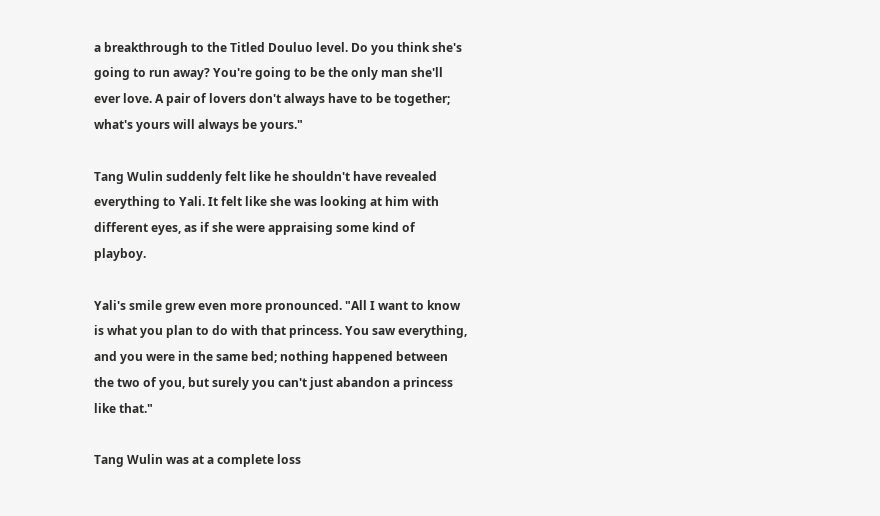a breakthrough to the Titled Douluo level. Do you think she's going to run away? You're going to be the only man she'll ever love. A pair of lovers don't always have to be together; what's yours will always be yours."

Tang Wulin suddenly felt like he shouldn't have revealed everything to Yali. It felt like she was looking at him with different eyes, as if she were appraising some kind of playboy.

Yali's smile grew even more pronounced. "All I want to know is what you plan to do with that princess. You saw everything, and you were in the same bed; nothing happened between the two of you, but surely you can't just abandon a princess like that."

Tang Wulin was at a complete loss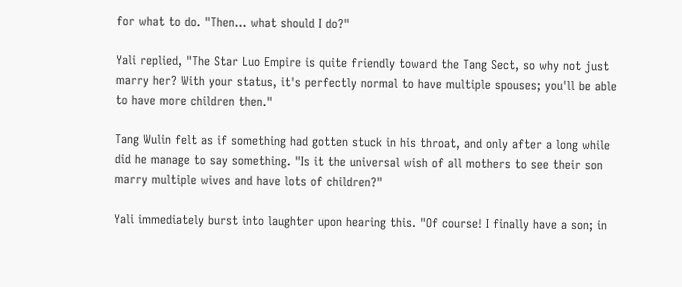for what to do. "Then... what should I do?"

Yali replied, "The Star Luo Empire is quite friendly toward the Tang Sect, so why not just marry her? With your status, it's perfectly normal to have multiple spouses; you'll be able to have more children then."

Tang Wulin felt as if something had gotten stuck in his throat, and only after a long while did he manage to say something. "Is it the universal wish of all mothers to see their son marry multiple wives and have lots of children?"

Yali immediately burst into laughter upon hearing this. "Of course! I finally have a son; in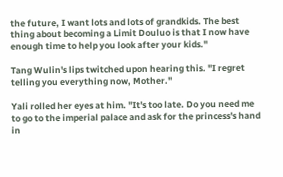the future, I want lots and lots of grandkids. The best thing about becoming a Limit Douluo is that I now have enough time to help you look after your kids."

Tang Wulin's lips twitched upon hearing this. "I regret telling you everything now, Mother."

Yali rolled her eyes at him. "It's too late. Do you need me to go to the imperial palace and ask for the princess's hand in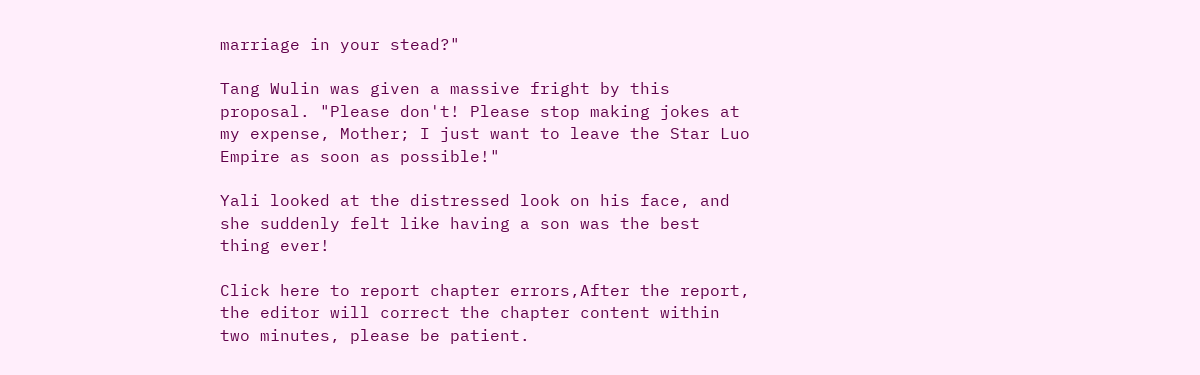marriage in your stead?"

Tang Wulin was given a massive fright by this proposal. "Please don't! Please stop making jokes at my expense, Mother; I just want to leave the Star Luo Empire as soon as possible!"

Yali looked at the distressed look on his face, and she suddenly felt like having a son was the best thing ever!

Click here to report chapter errors,After the report, the editor will correct the chapter content within two minutes, please be patient.